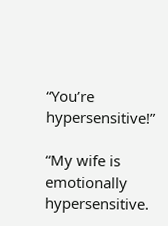“You’re hypersensitive!”

“My wife is emotionally hypersensitive.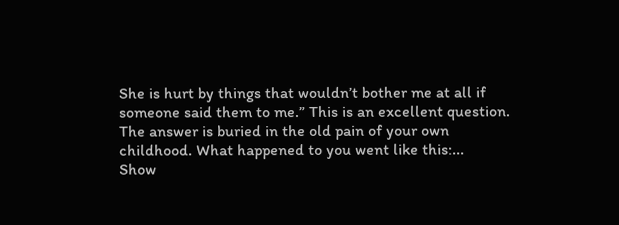She is hurt by things that wouldn’t bother me at all if someone said them to me.” This is an excellent question. The answer is buried in the old pain of your own childhood. What happened to you went like this:...
Show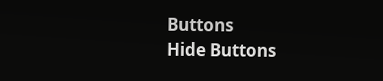Buttons
Hide Buttons